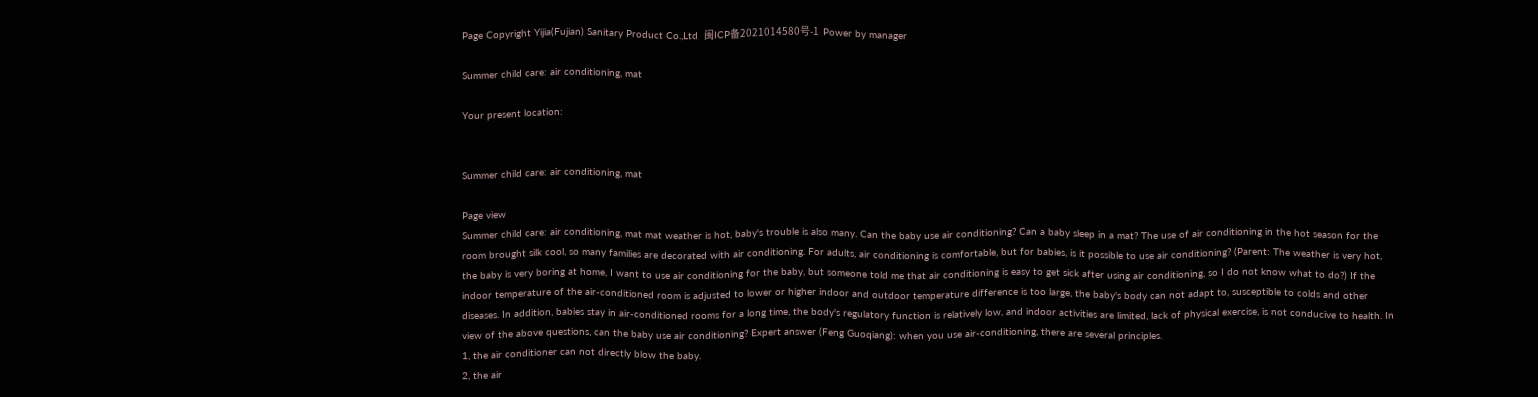Page Copyright Yijia(Fujian) Sanitary Product Co.,Ltd  闽ICP备2021014580号-1  Power by manager

Summer child care: air conditioning, mat

Your present location:


Summer child care: air conditioning, mat

Page view
Summer child care: air conditioning, mat mat weather is hot, baby's trouble is also many. Can the baby use air conditioning? Can a baby sleep in a mat? The use of air conditioning in the hot season for the room brought silk cool, so many families are decorated with air conditioning. For adults, air conditioning is comfortable, but for babies, is it possible to use air conditioning? (Parent: The weather is very hot, the baby is very boring at home, I want to use air conditioning for the baby, but someone told me that air conditioning is easy to get sick after using air conditioning, so I do not know what to do?) If the indoor temperature of the air-conditioned room is adjusted to lower or higher indoor and outdoor temperature difference is too large, the baby's body can not adapt to, susceptible to colds and other diseases. In addition, babies stay in air-conditioned rooms for a long time, the body's regulatory function is relatively low, and indoor activities are limited, lack of physical exercise, is not conducive to health. In view of the above questions, can the baby use air conditioning? Expert answer (Feng Guoqiang): when you use air-conditioning, there are several principles.
1, the air conditioner can not directly blow the baby.
2, the air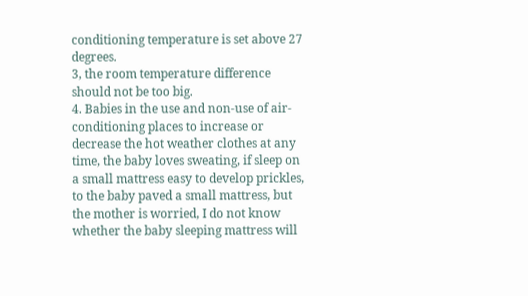conditioning temperature is set above 27 degrees.
3, the room temperature difference should not be too big.
4. Babies in the use and non-use of air-conditioning places to increase or decrease the hot weather clothes at any time, the baby loves sweating, if sleep on a small mattress easy to develop prickles, to the baby paved a small mattress, but the mother is worried, I do not know whether the baby sleeping mattress will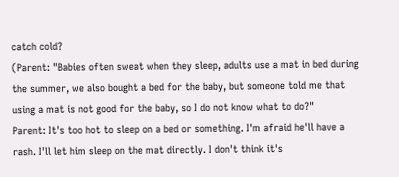catch cold?
(Parent: "Babies often sweat when they sleep, adults use a mat in bed during the summer, we also bought a bed for the baby, but someone told me that using a mat is not good for the baby, so I do not know what to do?"
Parent: It's too hot to sleep on a bed or something. I'm afraid he'll have a rash. I'll let him sleep on the mat directly. I don't think it's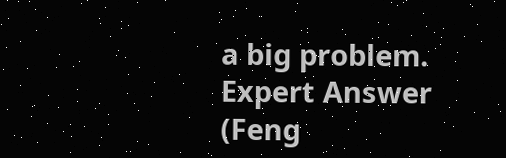a big problem. Expert Answer (Feng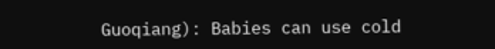Guoqiang): Babies can use cold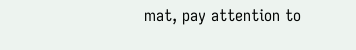mat, pay attention to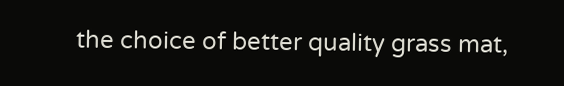the choice of better quality grass mat,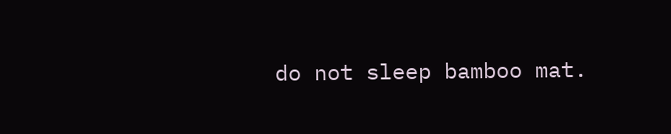do not sleep bamboo mat.